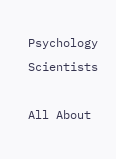Psychology Scientists

All About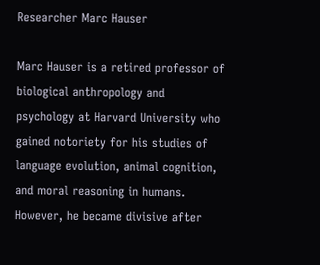Researcher Marc Hauser

Marc Hauser is a retired professor of biological anthropology and psychology at Harvard University who gained notoriety for his studies of language evolution, animal cognition, and moral reasoning in humans. However, he became divisive after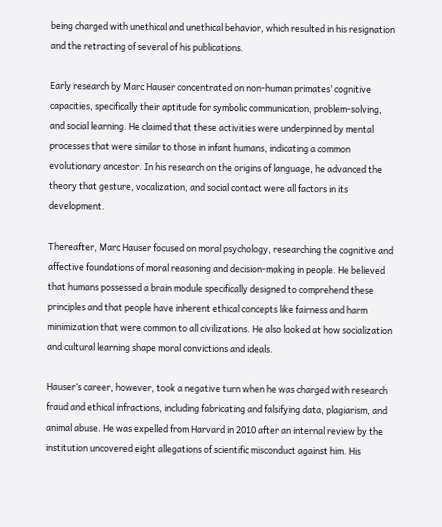being charged with unethical and unethical behavior, which resulted in his resignation and the retracting of several of his publications.

Early research by Marc Hauser concentrated on non-human primates’ cognitive capacities, specifically their aptitude for symbolic communication, problem-solving, and social learning. He claimed that these activities were underpinned by mental processes that were similar to those in infant humans, indicating a common evolutionary ancestor. In his research on the origins of language, he advanced the theory that gesture, vocalization, and social contact were all factors in its development.

Thereafter, Marc Hauser focused on moral psychology, researching the cognitive and affective foundations of moral reasoning and decision-making in people. He believed that humans possessed a brain module specifically designed to comprehend these principles and that people have inherent ethical concepts like fairness and harm minimization that were common to all civilizations. He also looked at how socialization and cultural learning shape moral convictions and ideals.

Hauser’s career, however, took a negative turn when he was charged with research fraud and ethical infractions, including fabricating and falsifying data, plagiarism, and animal abuse. He was expelled from Harvard in 2010 after an internal review by the institution uncovered eight allegations of scientific misconduct against him. His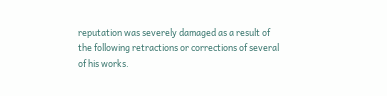reputation was severely damaged as a result of the following retractions or corrections of several of his works.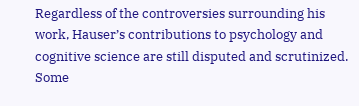Regardless of the controversies surrounding his work, Hauser’s contributions to psychology and cognitive science are still disputed and scrutinized. Some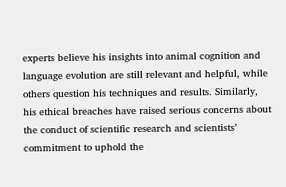experts believe his insights into animal cognition and language evolution are still relevant and helpful, while others question his techniques and results. Similarly, his ethical breaches have raised serious concerns about the conduct of scientific research and scientists’ commitment to uphold the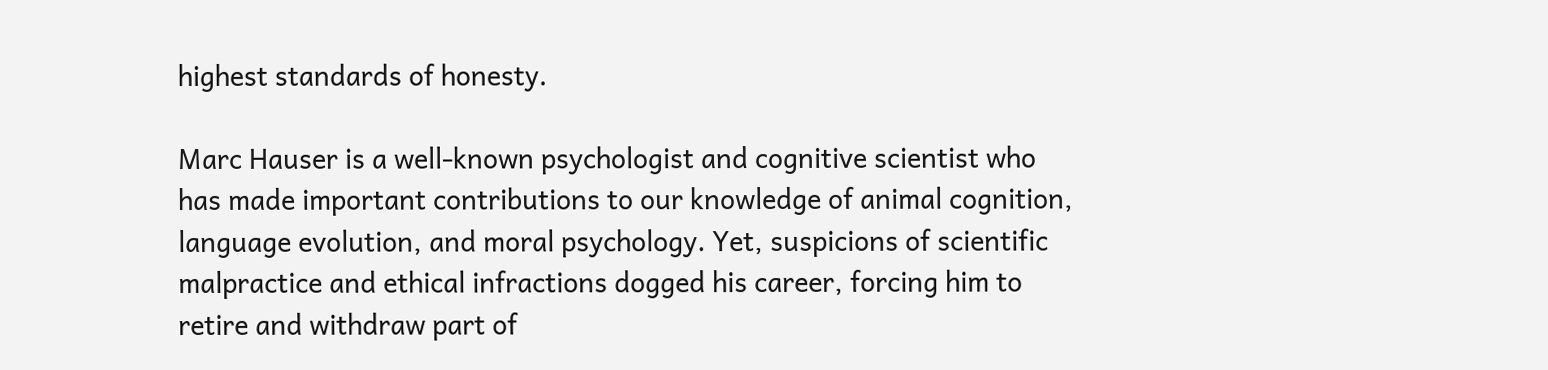highest standards of honesty.

Marc Hauser is a well-known psychologist and cognitive scientist who has made important contributions to our knowledge of animal cognition, language evolution, and moral psychology. Yet, suspicions of scientific malpractice and ethical infractions dogged his career, forcing him to retire and withdraw part of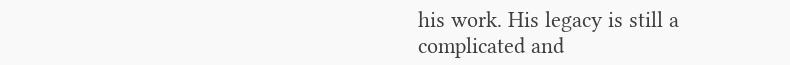his work. His legacy is still a complicated and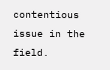contentious issue in the field.